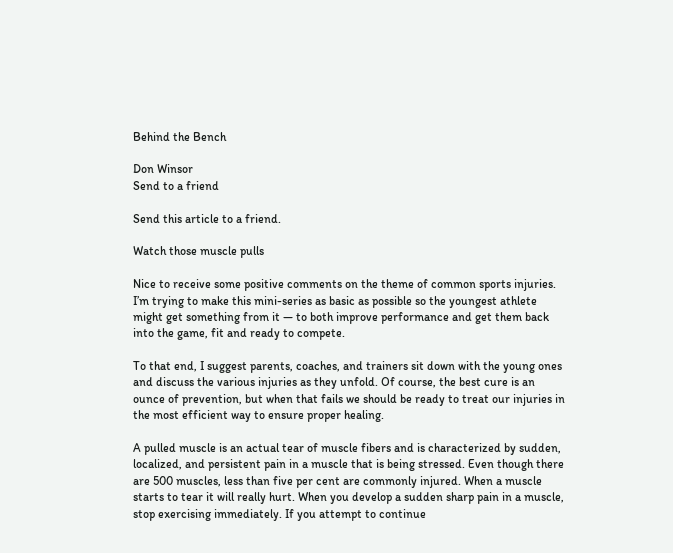Behind the Bench

Don Winsor
Send to a friend

Send this article to a friend.

Watch those muscle pulls

Nice to receive some positive comments on the theme of common sports injuries. I’m trying to make this mini-series as basic as possible so the youngest athlete might get something from it — to both improve performance and get them back into the game, fit and ready to compete.

To that end, I suggest parents, coaches, and trainers sit down with the young ones and discuss the various injuries as they unfold. Of course, the best cure is an ounce of prevention, but when that fails we should be ready to treat our injuries in the most efficient way to ensure proper healing.

A pulled muscle is an actual tear of muscle fibers and is characterized by sudden, localized, and persistent pain in a muscle that is being stressed. Even though there are 500 muscles, less than five per cent are commonly injured. When a muscle starts to tear it will really hurt. When you develop a sudden sharp pain in a muscle, stop exercising immediately. If you attempt to continue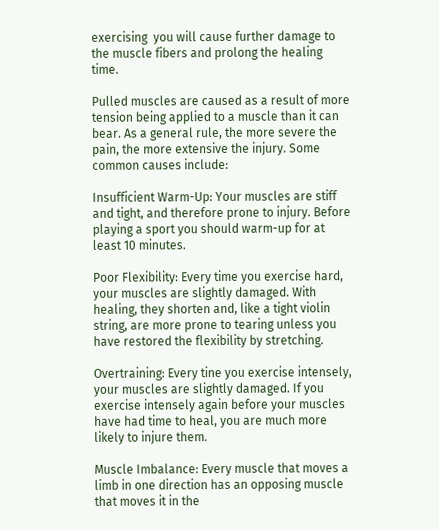exercising  you will cause further damage to the muscle fibers and prolong the healing time.

Pulled muscles are caused as a result of more tension being applied to a muscle than it can bear. As a general rule, the more severe the pain, the more extensive the injury. Some common causes include:

Insufficient Warm-Up: Your muscles are stiff and tight, and therefore prone to injury. Before playing a sport you should warm-up for at least 10 minutes.

Poor Flexibility: Every time you exercise hard, your muscles are slightly damaged. With healing, they shorten and, like a tight violin string, are more prone to tearing unless you have restored the flexibility by stretching.

Overtraining: Every tine you exercise intensely, your muscles are slightly damaged. If you exercise intensely again before your muscles have had time to heal, you are much more likely to injure them.

Muscle Imbalance: Every muscle that moves a limb in one direction has an opposing muscle that moves it in the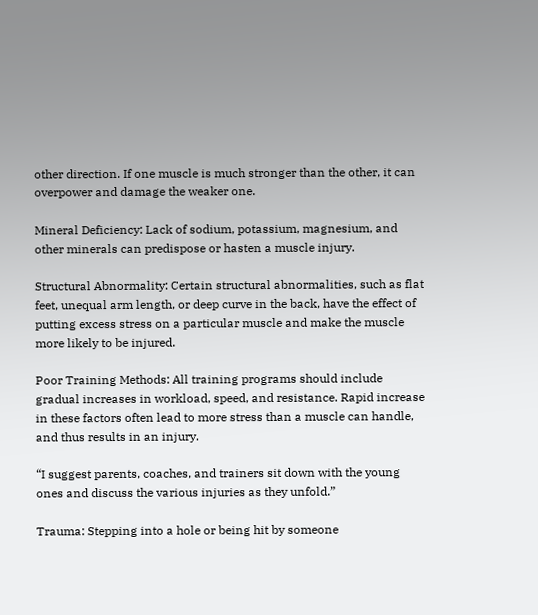other direction. If one muscle is much stronger than the other, it can overpower and damage the weaker one.

Mineral Deficiency: Lack of sodium, potassium, magnesium, and other minerals can predispose or hasten a muscle injury.

Structural Abnormality: Certain structural abnormalities, such as flat feet, unequal arm length, or deep curve in the back, have the effect of putting excess stress on a particular muscle and make the muscle more likely to be injured.

Poor Training Methods: All training programs should include gradual increases in workload, speed, and resistance. Rapid increase in these factors often lead to more stress than a muscle can handle, and thus results in an injury.

“I suggest parents, coaches, and trainers sit down with the young ones and discuss the various injuries as they unfold.”

Trauma: Stepping into a hole or being hit by someone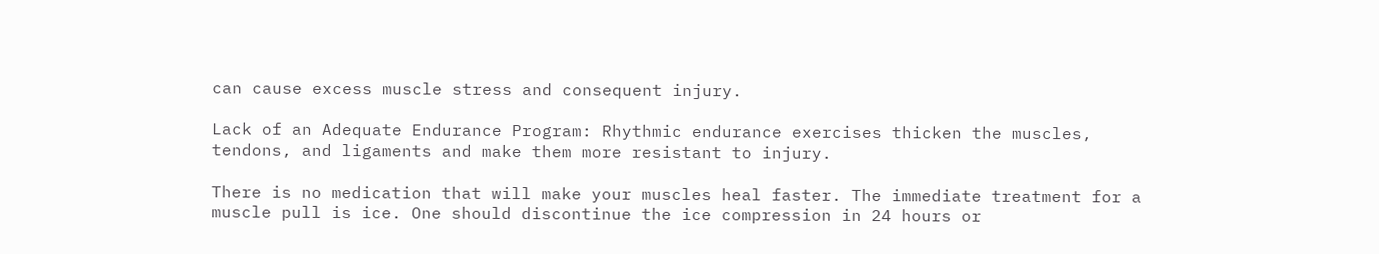can cause excess muscle stress and consequent injury.

Lack of an Adequate Endurance Program: Rhythmic endurance exercises thicken the muscles, tendons, and ligaments and make them more resistant to injury.

There is no medication that will make your muscles heal faster. The immediate treatment for a muscle pull is ice. One should discontinue the ice compression in 24 hours or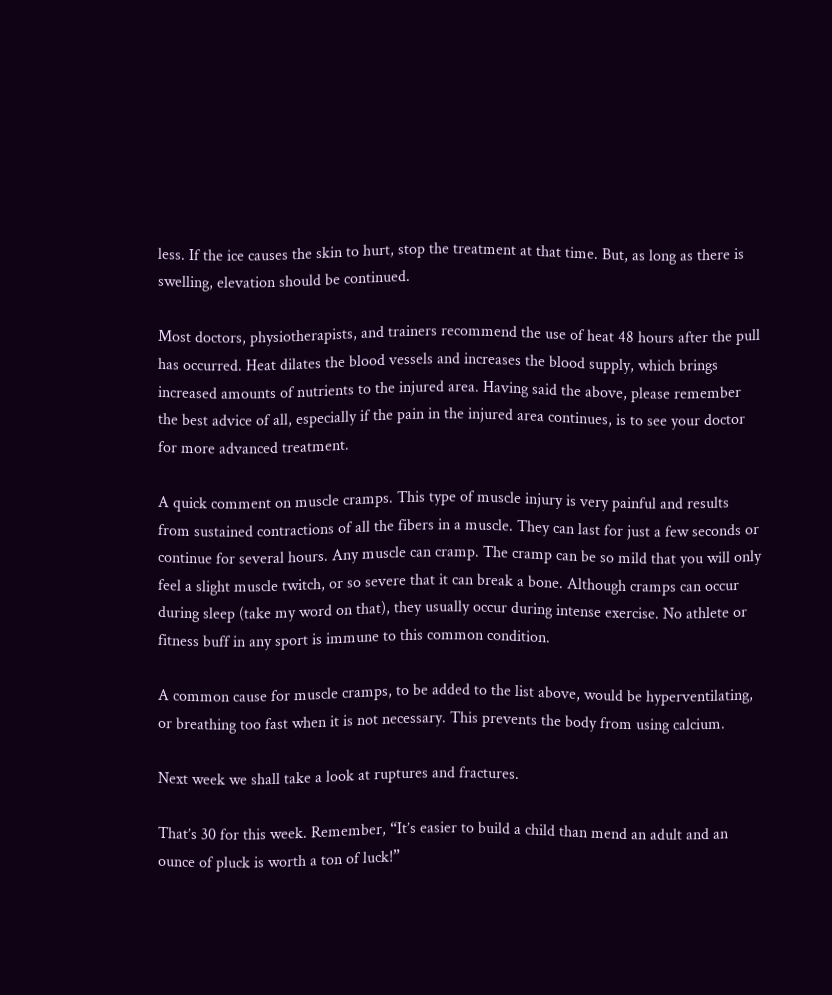less. If the ice causes the skin to hurt, stop the treatment at that time. But, as long as there is swelling, elevation should be continued.

Most doctors, physiotherapists, and trainers recommend the use of heat 48 hours after the pull has occurred. Heat dilates the blood vessels and increases the blood supply, which brings increased amounts of nutrients to the injured area. Having said the above, please remember the best advice of all, especially if the pain in the injured area continues, is to see your doctor for more advanced treatment.

A quick comment on muscle cramps. This type of muscle injury is very painful and results from sustained contractions of all the fibers in a muscle. They can last for just a few seconds or continue for several hours. Any muscle can cramp. The cramp can be so mild that you will only feel a slight muscle twitch, or so severe that it can break a bone. Although cramps can occur during sleep (take my word on that), they usually occur during intense exercise. No athlete or fitness buff in any sport is immune to this common condition.

A common cause for muscle cramps, to be added to the list above, would be hyperventilating, or breathing too fast when it is not necessary. This prevents the body from using calcium.

Next week we shall take a look at ruptures and fractures.

That’s 30 for this week. Remember, “It’s easier to build a child than mend an adult and an ounce of pluck is worth a ton of luck!”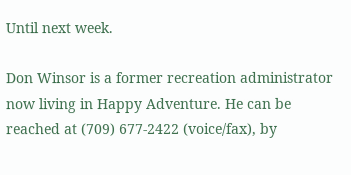Until next week.

Don Winsor is a former recreation administrator now living in Happy Adventure. He can be reached at (709) 677-2422 (voice/fax), by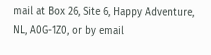mail at Box 26, Site 6, Happy Adventure, NL, A0G-1Z0, or by email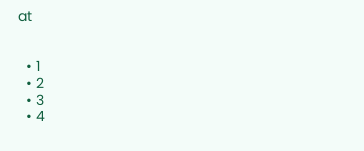at


  • 1
  • 2
  • 3
  • 4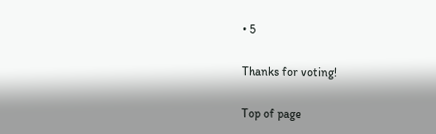• 5

Thanks for voting!

Top of page